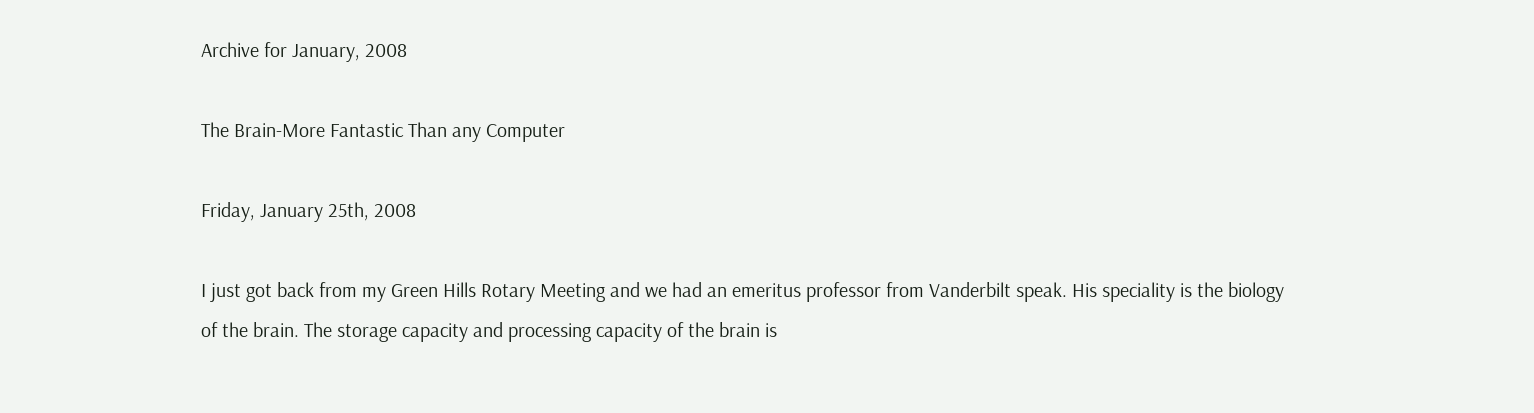Archive for January, 2008

The Brain-More Fantastic Than any Computer

Friday, January 25th, 2008

I just got back from my Green Hills Rotary Meeting and we had an emeritus professor from Vanderbilt speak. His speciality is the biology of the brain. The storage capacity and processing capacity of the brain is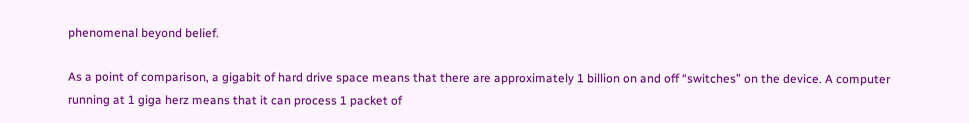phenomenal beyond belief.

As a point of comparison, a gigabit of hard drive space means that there are approximately 1 billion on and off “switches” on the device. A computer running at 1 giga herz means that it can process 1 packet of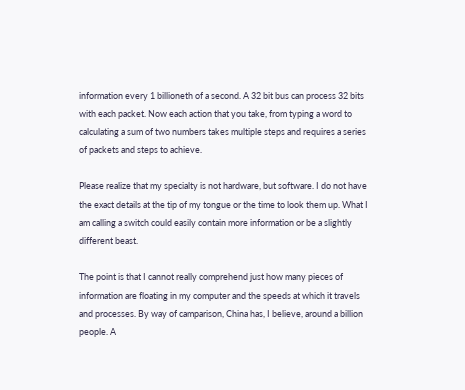information every 1 billioneth of a second. A 32 bit bus can process 32 bits with each packet. Now each action that you take, from typing a word to calculating a sum of two numbers takes multiple steps and requires a series of packets and steps to achieve.

Please realize that my specialty is not hardware, but software. I do not have the exact details at the tip of my tongue or the time to look them up. What I am calling a switch could easily contain more information or be a slightly different beast.

The point is that I cannot really comprehend just how many pieces of information are floating in my computer and the speeds at which it travels and processes. By way of camparison, China has, I believe, around a billion people. A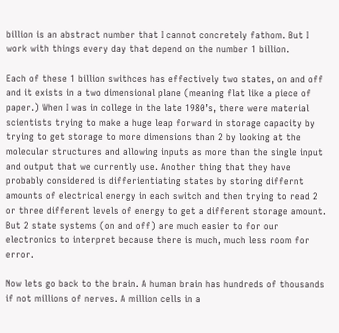billion is an abstract number that I cannot concretely fathom. But I work with things every day that depend on the number 1 billion.

Each of these 1 billion swithces has effectively two states, on and off and it exists in a two dimensional plane (meaning flat like a piece of paper.) When I was in college in the late 1980’s, there were material scientists trying to make a huge leap forward in storage capacity by trying to get storage to more dimensions than 2 by looking at the molecular structures and allowing inputs as more than the single input and output that we currently use. Another thing that they have probably considered is differientiating states by storing differnt amounts of electrical energy in each switch and then trying to read 2 or three different levels of energy to get a different storage amount. But 2 state systems (on and off) are much easier to for our electronics to interpret because there is much, much less room for error.

Now lets go back to the brain. A human brain has hundreds of thousands if not millions of nerves. A million cells in a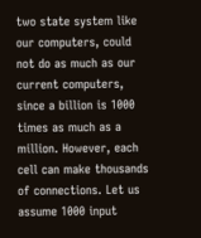two state system like our computers, could not do as much as our current computers, since a billion is 1000 times as much as a million. However, each cell can make thousands of connections. Let us assume 1000 input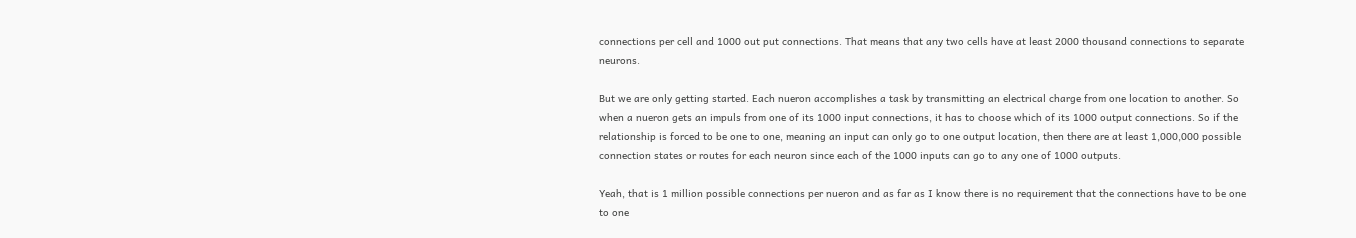connections per cell and 1000 out put connections. That means that any two cells have at least 2000 thousand connections to separate neurons.

But we are only getting started. Each nueron accomplishes a task by transmitting an electrical charge from one location to another. So when a nueron gets an impuls from one of its 1000 input connections, it has to choose which of its 1000 output connections. So if the relationship is forced to be one to one, meaning an input can only go to one output location, then there are at least 1,000,000 possible connection states or routes for each neuron since each of the 1000 inputs can go to any one of 1000 outputs.

Yeah, that is 1 million possible connections per nueron and as far as I know there is no requirement that the connections have to be one to one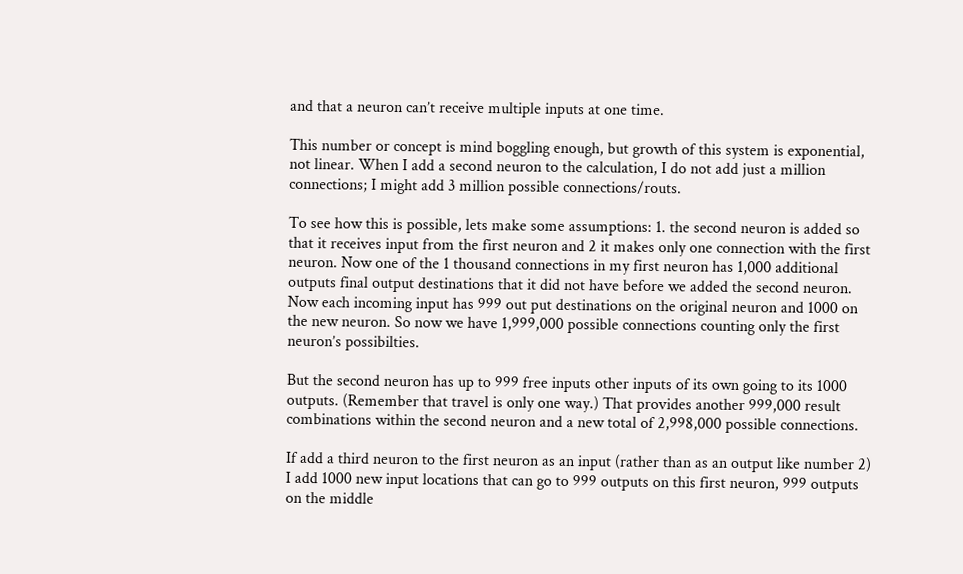and that a neuron can’t receive multiple inputs at one time.

This number or concept is mind boggling enough, but growth of this system is exponential, not linear. When I add a second neuron to the calculation, I do not add just a million connections; I might add 3 million possible connections/routs.

To see how this is possible, lets make some assumptions: 1. the second neuron is added so that it receives input from the first neuron and 2 it makes only one connection with the first neuron. Now one of the 1 thousand connections in my first neuron has 1,000 additional outputs final output destinations that it did not have before we added the second neuron. Now each incoming input has 999 out put destinations on the original neuron and 1000 on the new neuron. So now we have 1,999,000 possible connections counting only the first neuron’s possibilties.

But the second neuron has up to 999 free inputs other inputs of its own going to its 1000 outputs. (Remember that travel is only one way.) That provides another 999,000 result combinations within the second neuron and a new total of 2,998,000 possible connections.

If add a third neuron to the first neuron as an input (rather than as an output like number 2) I add 1000 new input locations that can go to 999 outputs on this first neuron, 999 outputs on the middle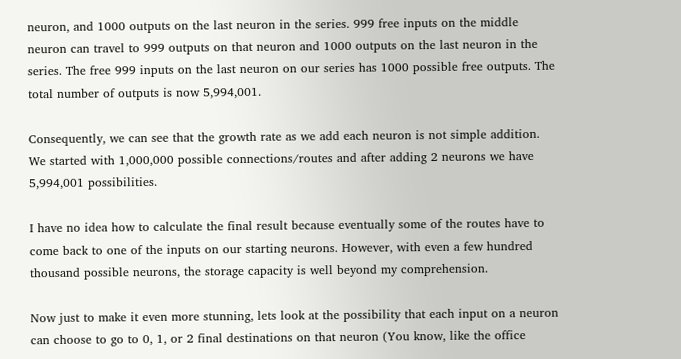neuron, and 1000 outputs on the last neuron in the series. 999 free inputs on the middle neuron can travel to 999 outputs on that neuron and 1000 outputs on the last neuron in the series. The free 999 inputs on the last neuron on our series has 1000 possible free outputs. The total number of outputs is now 5,994,001.

Consequently, we can see that the growth rate as we add each neuron is not simple addition. We started with 1,000,000 possible connections/routes and after adding 2 neurons we have 5,994,001 possibilities.

I have no idea how to calculate the final result because eventually some of the routes have to come back to one of the inputs on our starting neurons. However, with even a few hundred thousand possible neurons, the storage capacity is well beyond my comprehension.

Now just to make it even more stunning, lets look at the possibility that each input on a neuron can choose to go to 0, 1, or 2 final destinations on that neuron (You know, like the office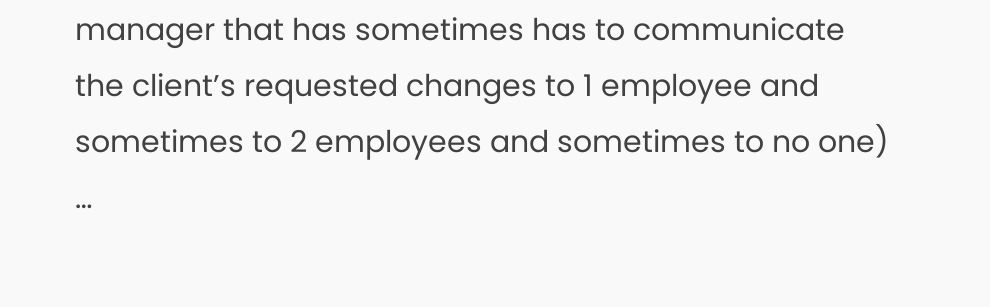manager that has sometimes has to communicate the client’s requested changes to 1 employee and sometimes to 2 employees and sometimes to no one) …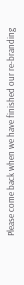Please come back when we have finished our re-branding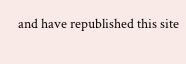and have republished this site